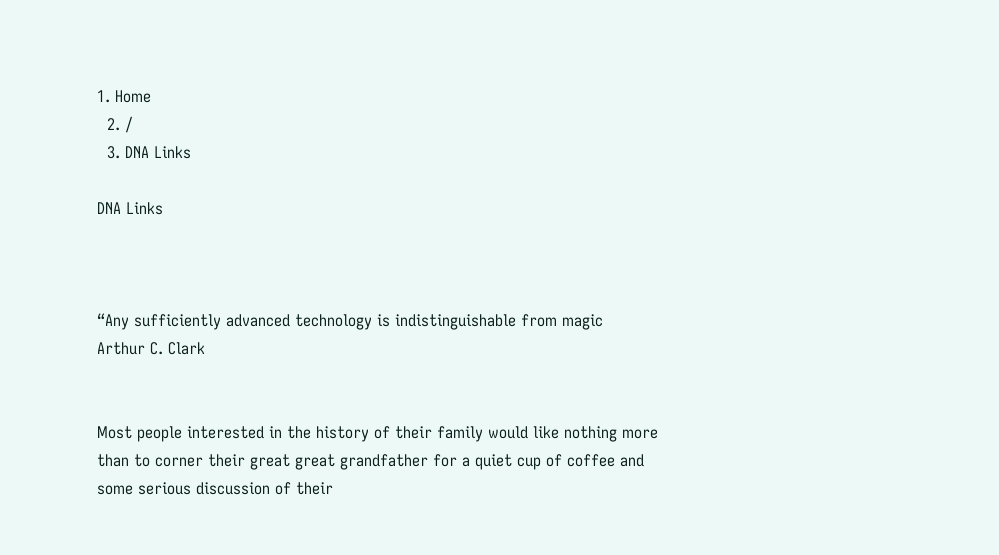1. Home
  2. /
  3. DNA Links

DNA Links



“Any sufficiently advanced technology is indistinguishable from magic
Arthur C. Clark


Most people interested in the history of their family would like nothing more than to corner their great great grandfather for a quiet cup of coffee and some serious discussion of their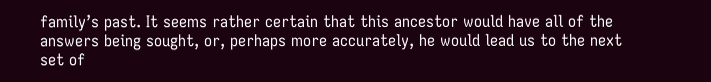family’s past. It seems rather certain that this ancestor would have all of the answers being sought, or, perhaps more accurately, he would lead us to the next set of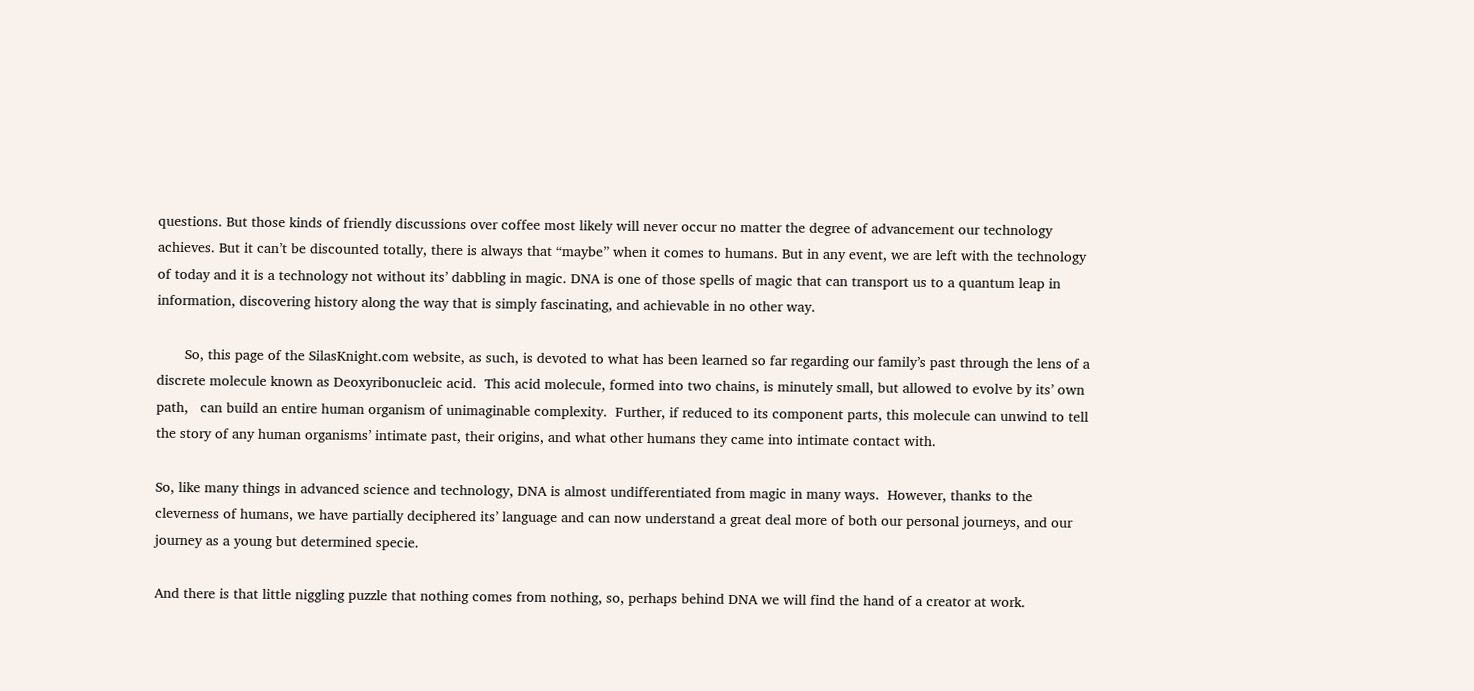questions. But those kinds of friendly discussions over coffee most likely will never occur no matter the degree of advancement our technology achieves. But it can’t be discounted totally, there is always that “maybe” when it comes to humans. But in any event, we are left with the technology of today and it is a technology not without its’ dabbling in magic. DNA is one of those spells of magic that can transport us to a quantum leap in information, discovering history along the way that is simply fascinating, and achievable in no other way.

       So, this page of the SilasKnight.com website, as such, is devoted to what has been learned so far regarding our family’s past through the lens of a discrete molecule known as Deoxyribonucleic acid.  This acid molecule, formed into two chains, is minutely small, but allowed to evolve by its’ own path,   can build an entire human organism of unimaginable complexity.  Further, if reduced to its component parts, this molecule can unwind to tell the story of any human organisms’ intimate past, their origins, and what other humans they came into intimate contact with.

So, like many things in advanced science and technology, DNA is almost undifferentiated from magic in many ways.  However, thanks to the cleverness of humans, we have partially deciphered its’ language and can now understand a great deal more of both our personal journeys, and our journey as a young but determined specie.

And there is that little niggling puzzle that nothing comes from nothing, so, perhaps behind DNA we will find the hand of a creator at work.